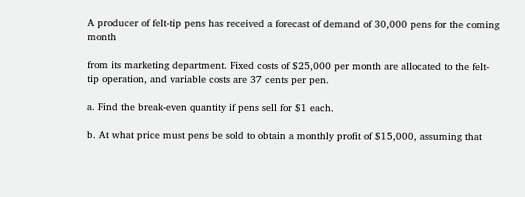A producer of felt-tip pens has received a forecast of demand of 30,000 pens for the coming month

from its marketing department. Fixed costs of $25,000 per month are allocated to the felt-tip operation, and variable costs are 37 cents per pen.

a. Find the break-even quantity if pens sell for $1 each.

b. At what price must pens be sold to obtain a monthly profit of $15,000, assuming that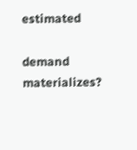estimated

demand materializes?